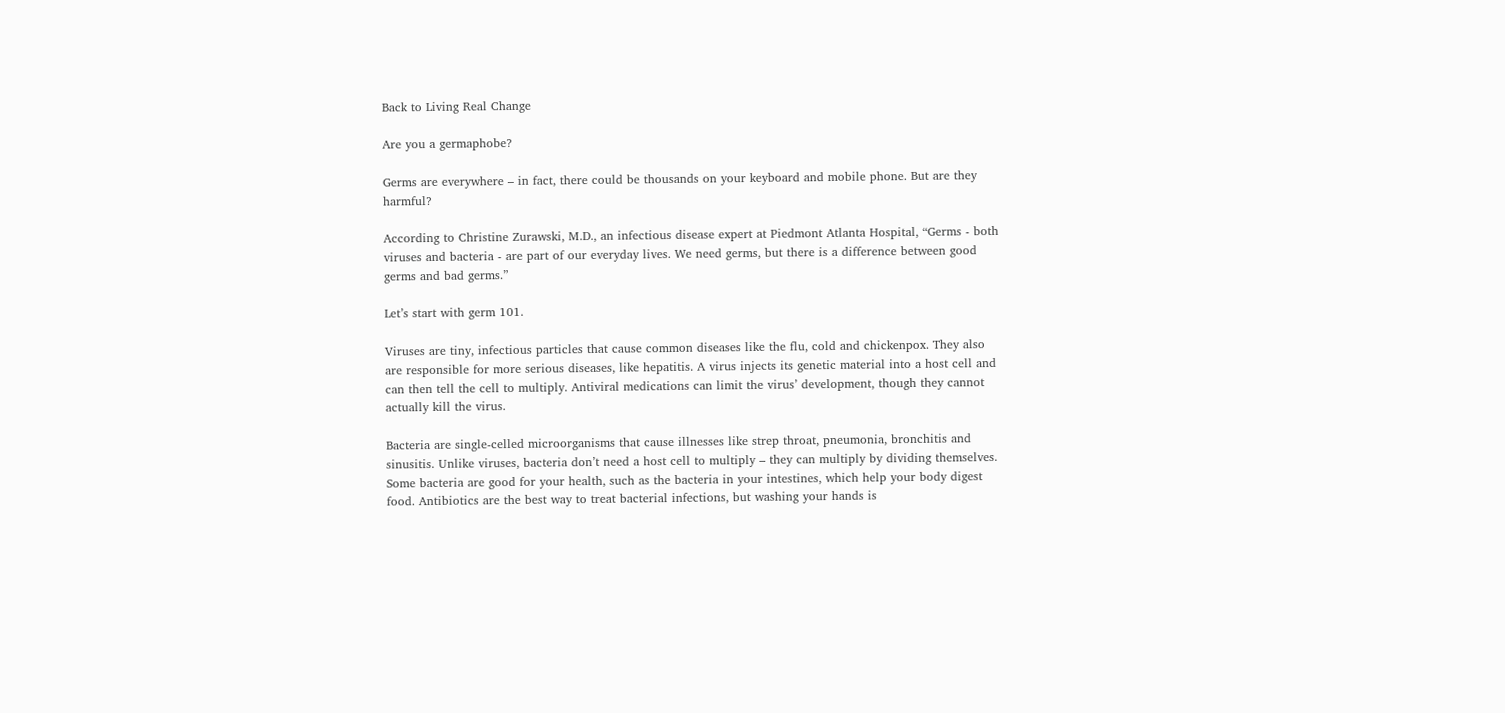Back to Living Real Change

Are you a germaphobe?

Germs are everywhere – in fact, there could be thousands on your keyboard and mobile phone. But are they harmful?

According to Christine Zurawski, M.D., an infectious disease expert at Piedmont Atlanta Hospital, “Germs - both viruses and bacteria - are part of our everyday lives. We need germs, but there is a difference between good germs and bad germs.”

Let’s start with germ 101.

Viruses are tiny, infectious particles that cause common diseases like the flu, cold and chickenpox. They also are responsible for more serious diseases, like hepatitis. A virus injects its genetic material into a host cell and can then tell the cell to multiply. Antiviral medications can limit the virus’ development, though they cannot actually kill the virus.

Bacteria are single-celled microorganisms that cause illnesses like strep throat, pneumonia, bronchitis and sinusitis. Unlike viruses, bacteria don’t need a host cell to multiply – they can multiply by dividing themselves. Some bacteria are good for your health, such as the bacteria in your intestines, which help your body digest food. Antibiotics are the best way to treat bacterial infections, but washing your hands is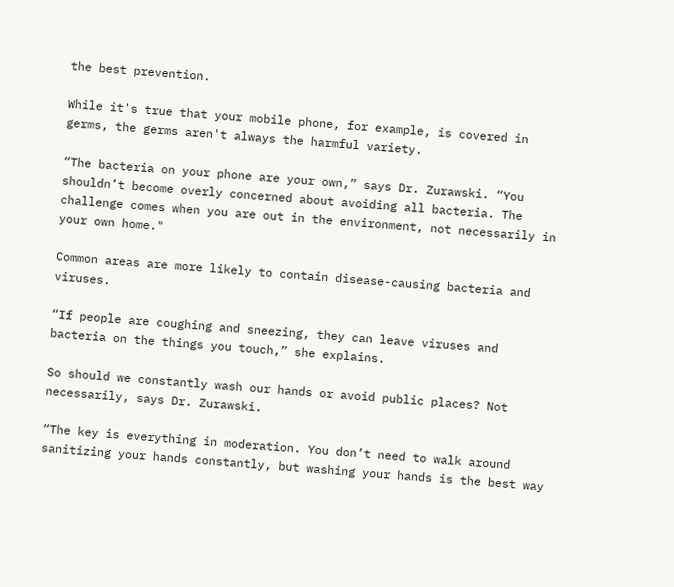the best prevention.

While it's true that your mobile phone, for example, is covered in germs, the germs aren't always the harmful variety.

“The bacteria on your phone are your own,” says Dr. Zurawski. “You shouldn’t become overly concerned about avoiding all bacteria. The challenge comes when you are out in the environment, not necessarily in your own home."

Common areas are more likely to contain disease-causing bacteria and viruses.

“If people are coughing and sneezing, they can leave viruses and bacteria on the things you touch,” she explains.

So should we constantly wash our hands or avoid public places? Not necessarily, says Dr. Zurawski.

“The key is everything in moderation. You don’t need to walk around sanitizing your hands constantly, but washing your hands is the best way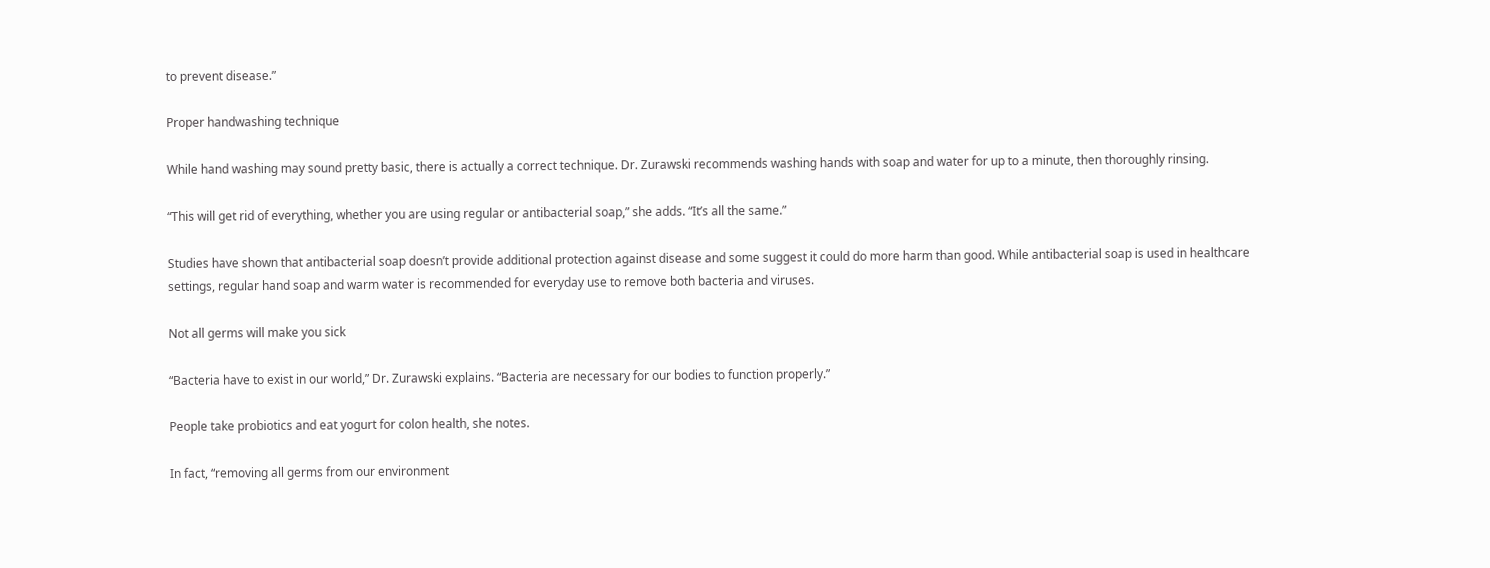to prevent disease.”

Proper handwashing technique

While hand washing may sound pretty basic, there is actually a correct technique. Dr. Zurawski recommends washing hands with soap and water for up to a minute, then thoroughly rinsing.

“This will get rid of everything, whether you are using regular or antibacterial soap,” she adds. “It’s all the same.”

Studies have shown that antibacterial soap doesn’t provide additional protection against disease and some suggest it could do more harm than good. While antibacterial soap is used in healthcare settings, regular hand soap and warm water is recommended for everyday use to remove both bacteria and viruses.

Not all germs will make you sick

“Bacteria have to exist in our world,” Dr. Zurawski explains. “Bacteria are necessary for our bodies to function properly.”

People take probiotics and eat yogurt for colon health, she notes.

In fact, “removing all germs from our environment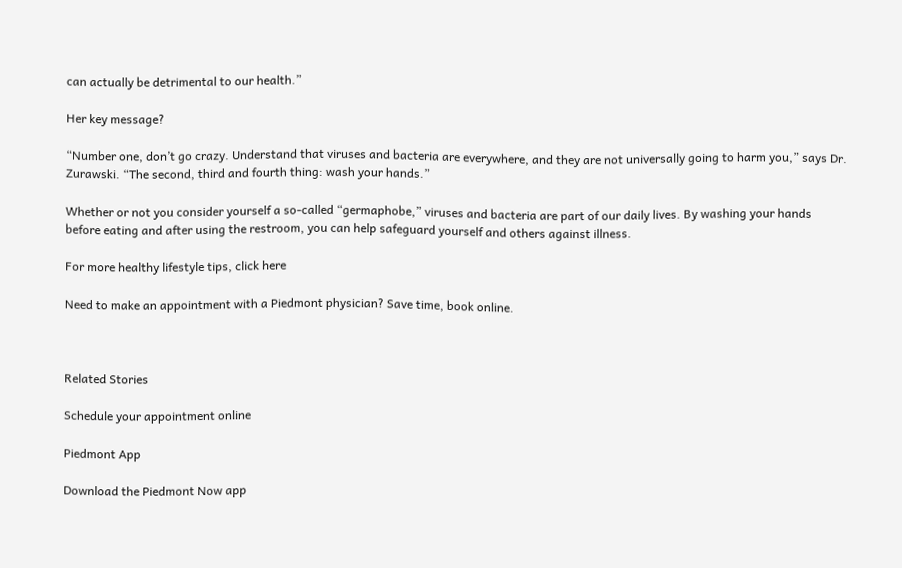can actually be detrimental to our health.”

Her key message?

“Number one, don’t go crazy. Understand that viruses and bacteria are everywhere, and they are not universally going to harm you,” says Dr. Zurawski. “The second, third and fourth thing: wash your hands.”

Whether or not you consider yourself a so-called “germaphobe,” viruses and bacteria are part of our daily lives. By washing your hands before eating and after using the restroom, you can help safeguard yourself and others against illness.

For more healthy lifestyle tips, click here

Need to make an appointment with a Piedmont physician? Save time, book online.



Related Stories

Schedule your appointment online

Piedmont App

Download the Piedmont Now app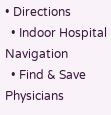• Directions
  • Indoor Hospital Navigation
  • Find & Save Physicians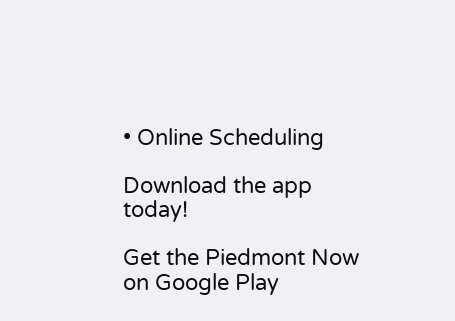• Online Scheduling

Download the app today!

Get the Piedmont Now on Google Play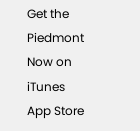Get the Piedmont Now on iTunes App Store